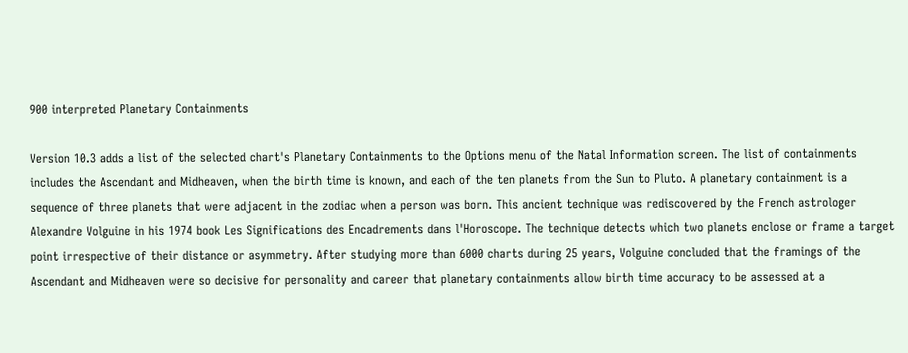900 interpreted Planetary Containments

Version 10.3 adds a list of the selected chart's Planetary Containments to the Options menu of the Natal Information screen. The list of containments includes the Ascendant and Midheaven, when the birth time is known, and each of the ten planets from the Sun to Pluto. A planetary containment is a sequence of three planets that were adjacent in the zodiac when a person was born. This ancient technique was rediscovered by the French astrologer Alexandre Volguine in his 1974 book Les Significations des Encadrements dans l'Horoscope. The technique detects which two planets enclose or frame a target point irrespective of their distance or asymmetry. After studying more than 6000 charts during 25 years, Volguine concluded that the framings of the Ascendant and Midheaven were so decisive for personality and career that planetary containments allow birth time accuracy to be assessed at a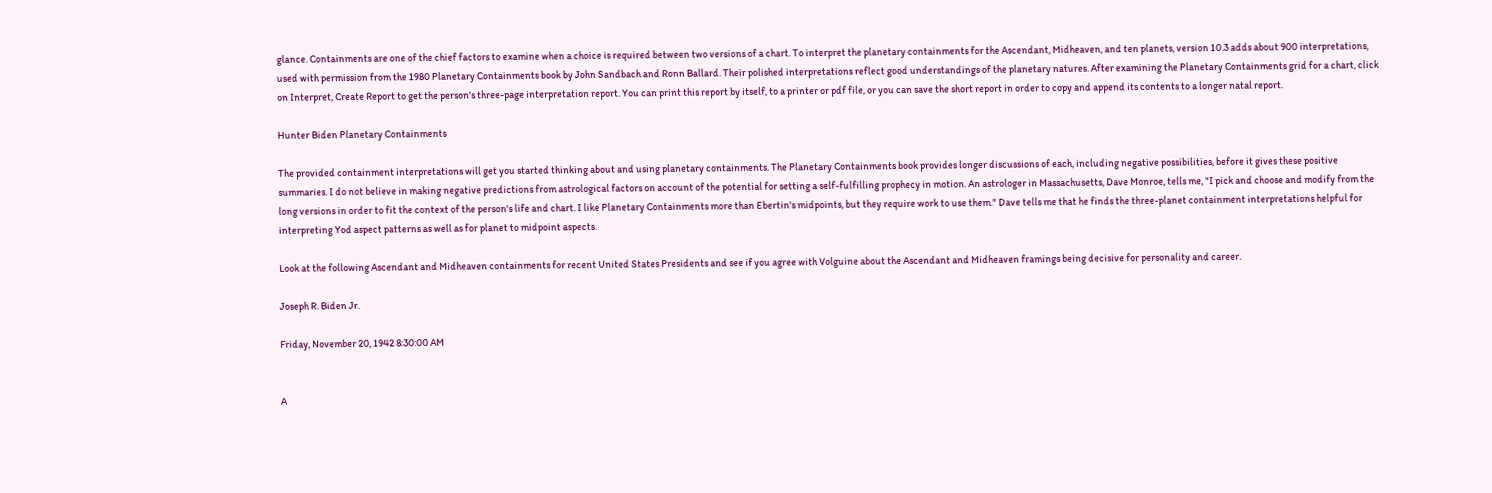glance. Containments are one of the chief factors to examine when a choice is required between two versions of a chart. To interpret the planetary containments for the Ascendant, Midheaven, and ten planets, version 10.3 adds about 900 interpretations, used with permission from the 1980 Planetary Containments book by John Sandbach and Ronn Ballard. Their polished interpretations reflect good understandings of the planetary natures. After examining the Planetary Containments grid for a chart, click on Interpret, Create Report to get the person's three-page interpretation report. You can print this report by itself, to a printer or pdf file, or you can save the short report in order to copy and append its contents to a longer natal report.

Hunter Biden Planetary Containments

The provided containment interpretations will get you started thinking about and using planetary containments. The Planetary Containments book provides longer discussions of each, including negative possibilities, before it gives these positive summaries. I do not believe in making negative predictions from astrological factors on account of the potential for setting a self-fulfilling prophecy in motion. An astrologer in Massachusetts, Dave Monroe, tells me, "I pick and choose and modify from the long versions in order to fit the context of the person's life and chart. I like Planetary Containments more than Ebertin's midpoints, but they require work to use them." Dave tells me that he finds the three-planet containment interpretations helpful for interpreting Yod aspect patterns as well as for planet to midpoint aspects.

Look at the following Ascendant and Midheaven containments for recent United States Presidents and see if you agree with Volguine about the Ascendant and Midheaven framings being decisive for personality and career.

Joseph R. Biden Jr.

Friday, November 20, 1942 8:30:00 AM


A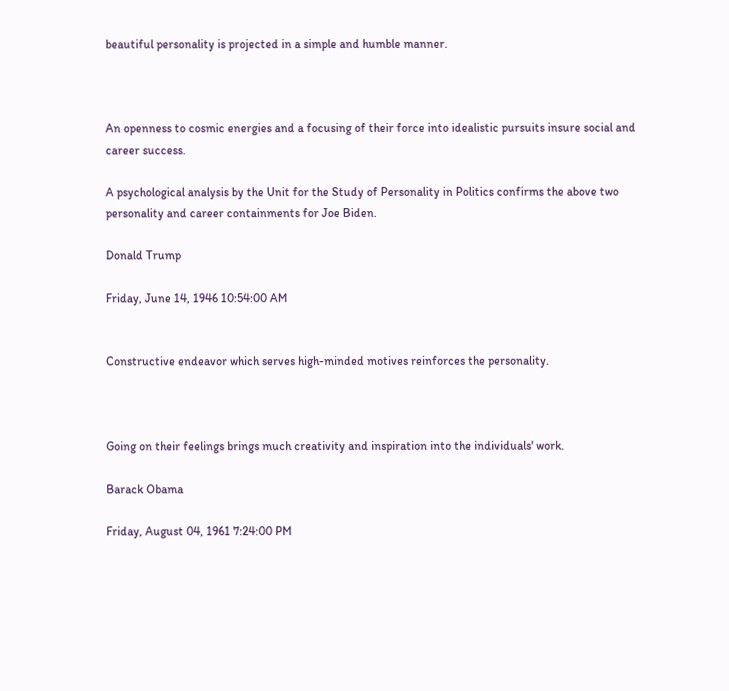beautiful personality is projected in a simple and humble manner.



An openness to cosmic energies and a focusing of their force into idealistic pursuits insure social and career success.

A psychological analysis by the Unit for the Study of Personality in Politics confirms the above two personality and career containments for Joe Biden.

Donald Trump

Friday, June 14, 1946 10:54:00 AM


Constructive endeavor which serves high-minded motives reinforces the personality.



Going on their feelings brings much creativity and inspiration into the individuals' work.

Barack Obama

Friday, August 04, 1961 7:24:00 PM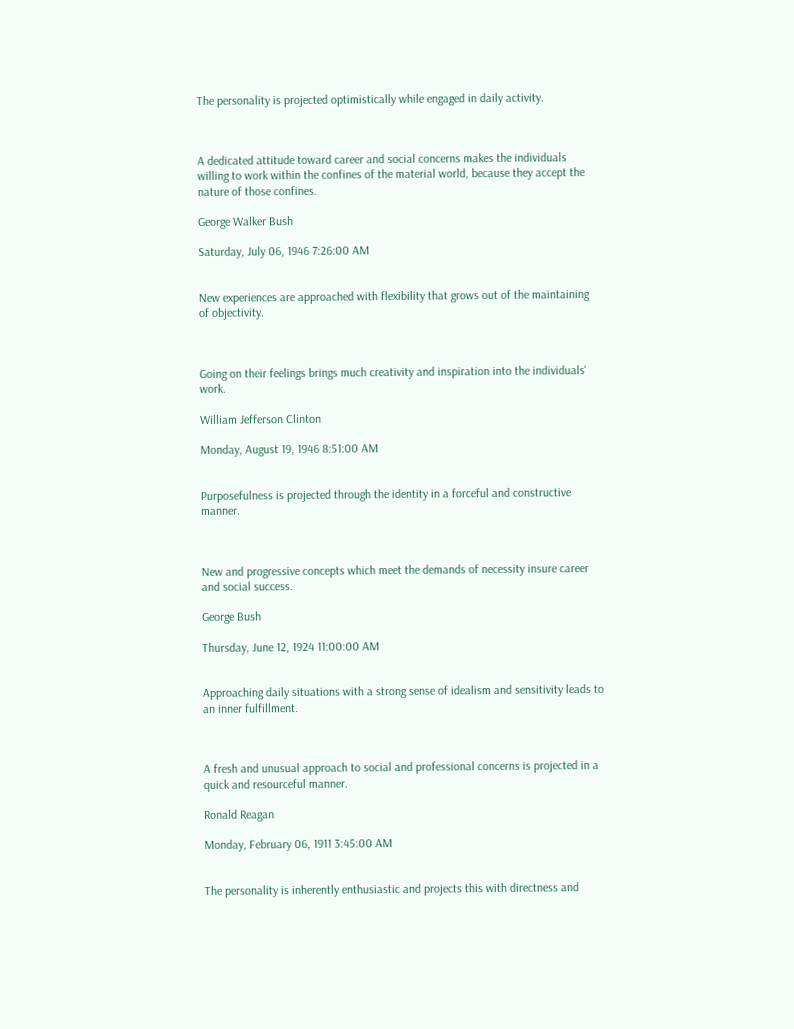The personality is projected optimistically while engaged in daily activity.



A dedicated attitude toward career and social concerns makes the individuals willing to work within the confines of the material world, because they accept the nature of those confines.

George Walker Bush

Saturday, July 06, 1946 7:26:00 AM


New experiences are approached with flexibility that grows out of the maintaining of objectivity.



Going on their feelings brings much creativity and inspiration into the individuals' work.

William Jefferson Clinton

Monday, August 19, 1946 8:51:00 AM


Purposefulness is projected through the identity in a forceful and constructive manner.



New and progressive concepts which meet the demands of necessity insure career and social success.

George Bush

Thursday, June 12, 1924 11:00:00 AM


Approaching daily situations with a strong sense of idealism and sensitivity leads to an inner fulfillment.



A fresh and unusual approach to social and professional concerns is projected in a quick and resourceful manner.

Ronald Reagan

Monday, February 06, 1911 3:45:00 AM


The personality is inherently enthusiastic and projects this with directness and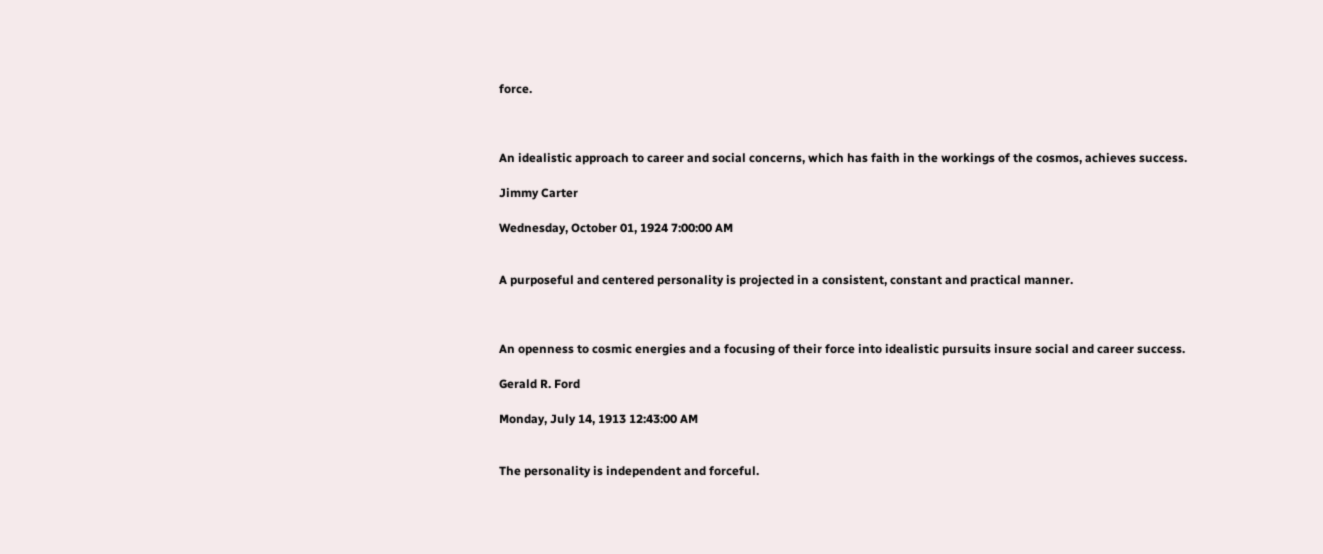force.



An idealistic approach to career and social concerns, which has faith in the workings of the cosmos, achieves success.

Jimmy Carter

Wednesday, October 01, 1924 7:00:00 AM


A purposeful and centered personality is projected in a consistent, constant and practical manner.



An openness to cosmic energies and a focusing of their force into idealistic pursuits insure social and career success.

Gerald R. Ford

Monday, July 14, 1913 12:43:00 AM


The personality is independent and forceful.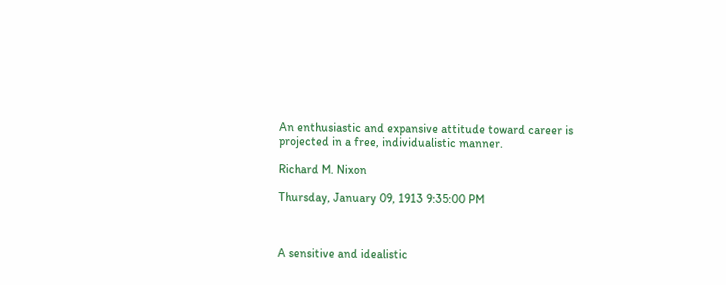An enthusiastic and expansive attitude toward career is projected in a free, individualistic manner.

Richard M. Nixon

Thursday, January 09, 1913 9:35:00 PM



A sensitive and idealistic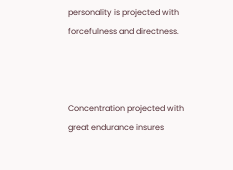personality is projected with forcefulness and directness.



Concentration projected with great endurance insures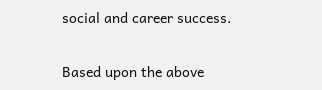social and career success.

Based upon the above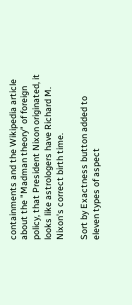containments and the Wikipedia article about the "Madman theory" of foreign policy, that President Nixon originated, it looks like astrologers have Richard M. Nixon's correct birth time.

Sort by Exactness button added to eleven types of aspect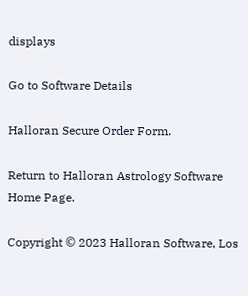displays

Go to Software Details

Halloran Secure Order Form.

Return to Halloran Astrology Software Home Page.

Copyright © 2023 Halloran Software, Los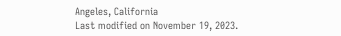Angeles, California
Last modified on November 19, 2023.